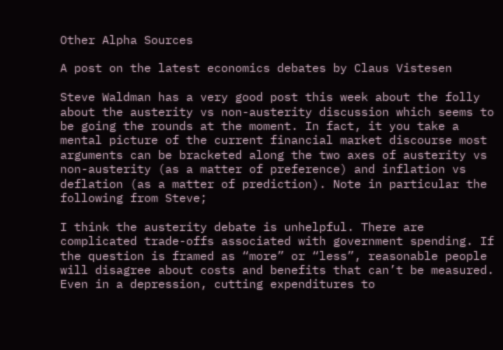Other Alpha Sources

A post on the latest economics debates by Claus Vistesen

Steve Waldman has a very good post this week about the folly about the austerity vs non-austerity discussion which seems to be going the rounds at the moment. In fact, it you take a mental picture of the current financial market discourse most arguments can be bracketed along the two axes of austerity vs non-austerity (as a matter of preference) and inflation vs deflation (as a matter of prediction). Note in particular the following from Steve;

I think the austerity debate is unhelpful. There are complicated trade-offs associated with government spending. If the question is framed as “more” or “less”, reasonable people will disagree about costs and benefits that can’t be measured. Even in a depression, cutting expenditures to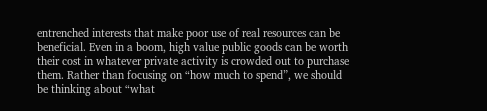entrenched interests that make poor use of real resources can be beneficial. Even in a boom, high value public goods can be worth their cost in whatever private activity is crowded out to purchase them. Rather than focusing on “how much to spend”, we should be thinking about “what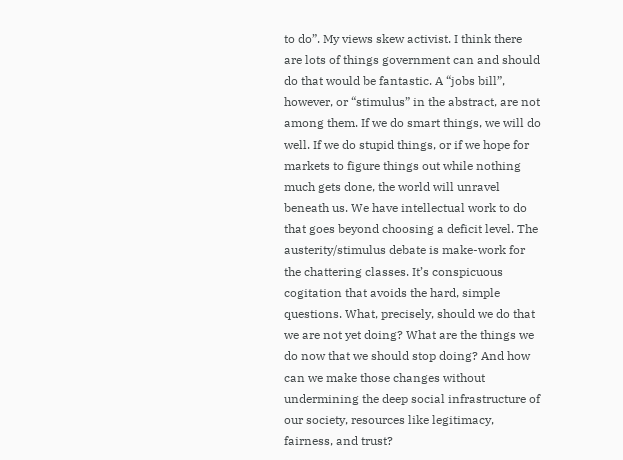to do”. My views skew activist. I think there are lots of things government can and should do that would be fantastic. A “jobs bill”, however, or “stimulus” in the abstract, are not among them. If we do smart things, we will do well. If we do stupid things, or if we hope for markets to figure things out while nothing much gets done, the world will unravel beneath us. We have intellectual work to do that goes beyond choosing a deficit level. The austerity/stimulus debate is make-work for the chattering classes. It’s conspicuous cogitation that avoids the hard, simple questions. What, precisely, should we do that we are not yet doing? What are the things we do now that we should stop doing? And how can we make those changes without undermining the deep social infrastructure of our society, resources like legitimacy, fairness, and trust?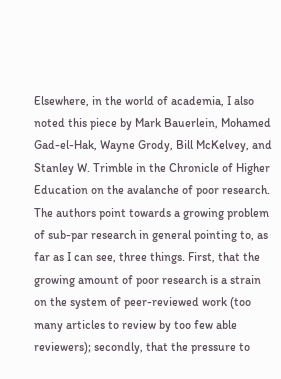Elsewhere, in the world of academia, I also noted this piece by Mark Bauerlein, Mohamed Gad-el-Hak, Wayne Grody, Bill McKelvey, and Stanley W. Trimble in the Chronicle of Higher Education on the avalanche of poor research. The authors point towards a growing problem of sub-par research in general pointing to, as far as I can see, three things. First, that the growing amount of poor research is a strain on the system of peer-reviewed work (too many articles to review by too few able reviewers); secondly, that the pressure to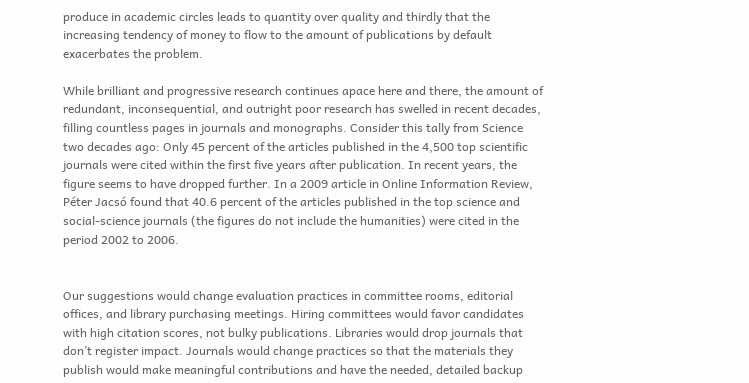produce in academic circles leads to quantity over quality and thirdly that the increasing tendency of money to flow to the amount of publications by default exacerbates the problem.

While brilliant and progressive research continues apace here and there, the amount of redundant, inconsequential, and outright poor research has swelled in recent decades, filling countless pages in journals and monographs. Consider this tally from Science two decades ago: Only 45 percent of the articles published in the 4,500 top scientific journals were cited within the first five years after publication. In recent years, the figure seems to have dropped further. In a 2009 article in Online Information Review, Péter Jacsó found that 40.6 percent of the articles published in the top science and social-science journals (the figures do not include the humanities) were cited in the period 2002 to 2006.


Our suggestions would change evaluation practices in committee rooms, editorial offices, and library purchasing meetings. Hiring committees would favor candidates with high citation scores, not bulky publications. Libraries would drop journals that don’t register impact. Journals would change practices so that the materials they publish would make meaningful contributions and have the needed, detailed backup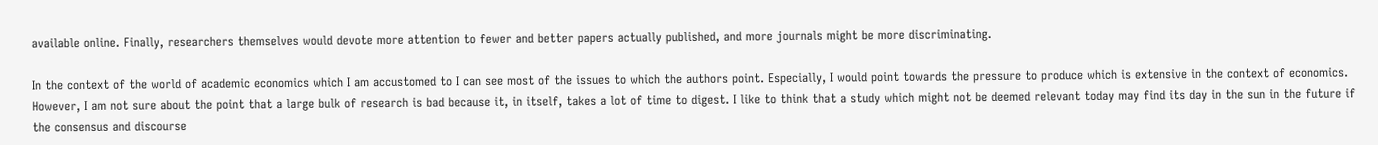available online. Finally, researchers themselves would devote more attention to fewer and better papers actually published, and more journals might be more discriminating.

In the context of the world of academic economics which I am accustomed to I can see most of the issues to which the authors point. Especially, I would point towards the pressure to produce which is extensive in the context of economics. However, I am not sure about the point that a large bulk of research is bad because it, in itself, takes a lot of time to digest. I like to think that a study which might not be deemed relevant today may find its day in the sun in the future if the consensus and discourse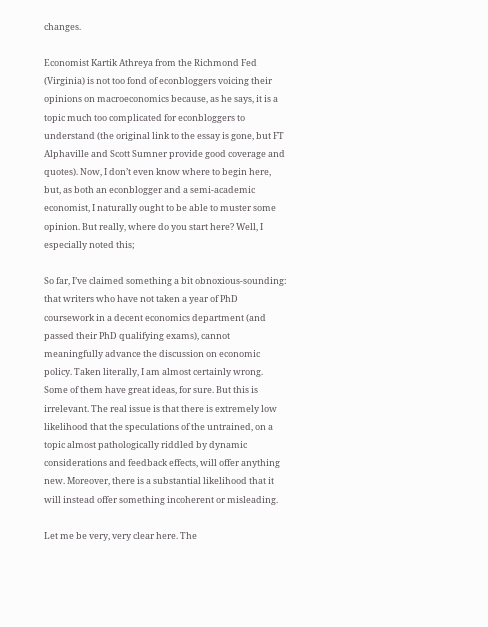changes.

Economist Kartik Athreya from the Richmond Fed (Virginia) is not too fond of econbloggers voicing their opinions on macroeconomics because, as he says, it is a topic much too complicated for econbloggers to understand (the original link to the essay is gone, but FT Alphaville and Scott Sumner provide good coverage and quotes). Now, I don’t even know where to begin here, but, as both an econblogger and a semi-academic economist, I naturally ought to be able to muster some opinion. But really, where do you start here? Well, I especially noted this;

So far, I’ve claimed something a bit obnoxious-sounding: that writers who have not taken a year of PhD coursework in a decent economics department (and passed their PhD qualifying exams), cannot meaningfully advance the discussion on economic policy. Taken literally, I am almost certainly wrong. Some of them have great ideas, for sure. But this is irrelevant. The real issue is that there is extremely low likelihood that the speculations of the untrained, on a topic almost pathologically riddled by dynamic considerations and feedback effects, will offer anything new. Moreover, there is a substantial likelihood that it will instead offer something incoherent or misleading.

Let me be very, very clear here. The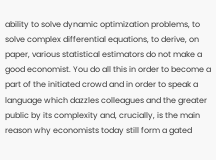ability to solve dynamic optimization problems, to solve complex differential equations, to derive, on paper, various statistical estimators do not make a good economist. You do all this in order to become a part of the initiated crowd and in order to speak a language which dazzles colleagues and the greater public by its complexity and, crucially, is the main reason why economists today still form a gated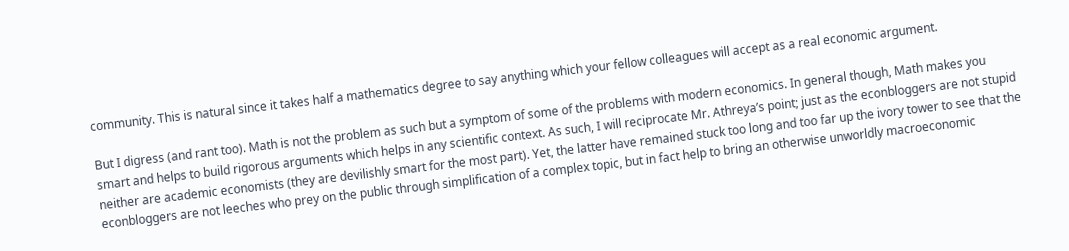community. This is natural since it takes half a mathematics degree to say anything which your fellow colleagues will accept as a real economic argument.

But I digress (and rant too). Math is not the problem as such but a symptom of some of the problems with modern economics. In general though, Math makes you smart and helps to build rigorous arguments which helps in any scientific context. As such, I will reciprocate Mr. Athreya’s point; just as the econbloggers are not stupid neither are academic economists (they are devilishly smart for the most part). Yet, the latter have remained stuck too long and too far up the ivory tower to see that the econbloggers are not leeches who prey on the public through simplification of a complex topic, but in fact help to bring an otherwise unworldly macroeconomic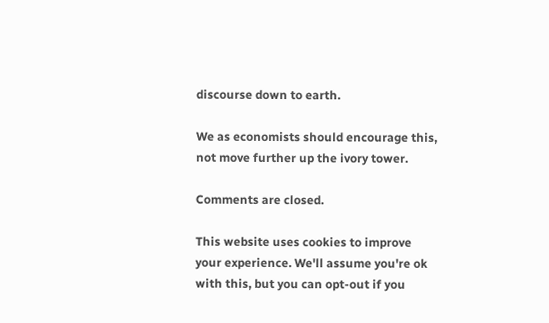discourse down to earth.

We as economists should encourage this, not move further up the ivory tower.

Comments are closed.

This website uses cookies to improve your experience. We'll assume you're ok with this, but you can opt-out if you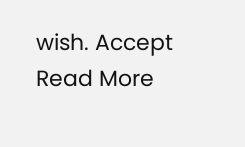wish. Accept Read More